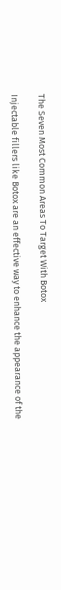The Seven Most Common Areas To Target With Botox

Injectable fillers like Botox are an effective way to enhance the appearance of the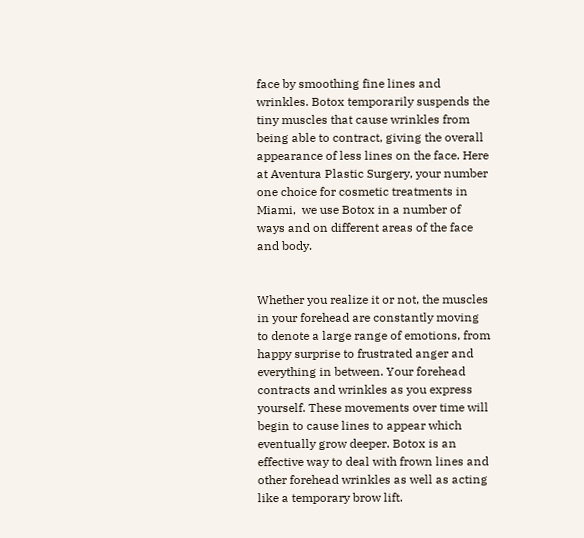face by smoothing fine lines and wrinkles. Botox temporarily suspends the tiny muscles that cause wrinkles from being able to contract, giving the overall appearance of less lines on the face. Here at Aventura Plastic Surgery, your number one choice for cosmetic treatments in Miami,  we use Botox in a number of ways and on different areas of the face and body.


Whether you realize it or not, the muscles in your forehead are constantly moving to denote a large range of emotions, from happy surprise to frustrated anger and everything in between. Your forehead contracts and wrinkles as you express yourself. These movements over time will begin to cause lines to appear which eventually grow deeper. Botox is an effective way to deal with frown lines and other forehead wrinkles as well as acting like a temporary brow lift.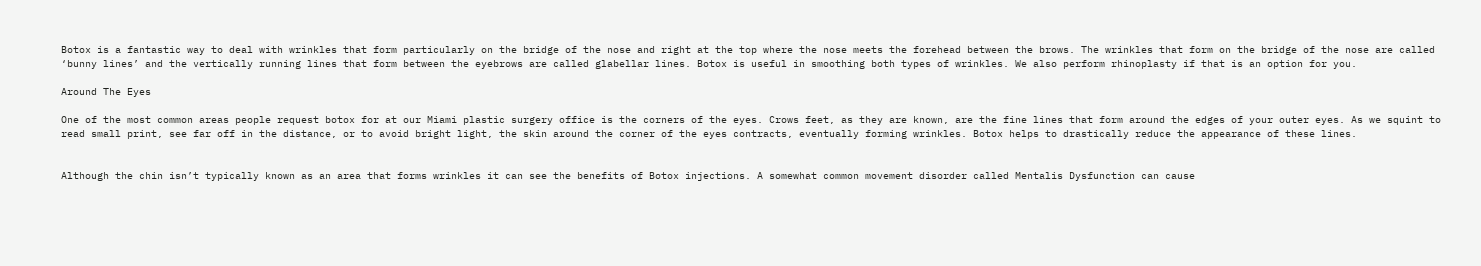Botox is a fantastic way to deal with wrinkles that form particularly on the bridge of the nose and right at the top where the nose meets the forehead between the brows. The wrinkles that form on the bridge of the nose are called ‘bunny lines’ and the vertically running lines that form between the eyebrows are called glabellar lines. Botox is useful in smoothing both types of wrinkles. We also perform rhinoplasty if that is an option for you.

Around The Eyes

One of the most common areas people request botox for at our Miami plastic surgery office is the corners of the eyes. Crows feet, as they are known, are the fine lines that form around the edges of your outer eyes. As we squint to read small print, see far off in the distance, or to avoid bright light, the skin around the corner of the eyes contracts, eventually forming wrinkles. Botox helps to drastically reduce the appearance of these lines.


Although the chin isn’t typically known as an area that forms wrinkles it can see the benefits of Botox injections. A somewhat common movement disorder called Mentalis Dysfunction can cause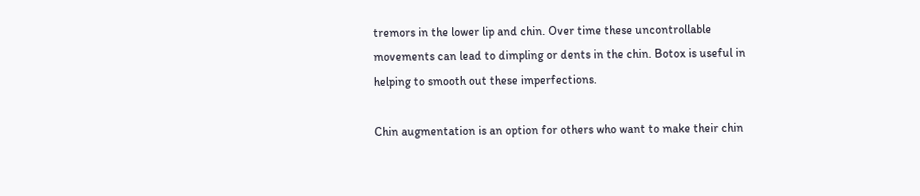tremors in the lower lip and chin. Over time these uncontrollable movements can lead to dimpling or dents in the chin. Botox is useful in helping to smooth out these imperfections.

Chin augmentation is an option for others who want to make their chin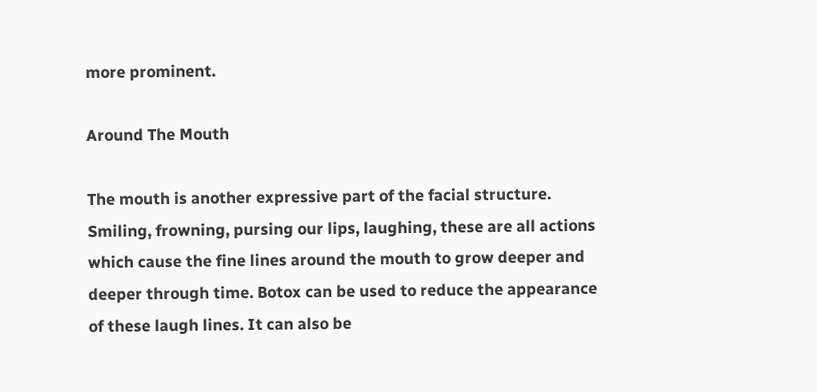more prominent.

Around The Mouth

The mouth is another expressive part of the facial structure. Smiling, frowning, pursing our lips, laughing, these are all actions which cause the fine lines around the mouth to grow deeper and deeper through time. Botox can be used to reduce the appearance of these laugh lines. It can also be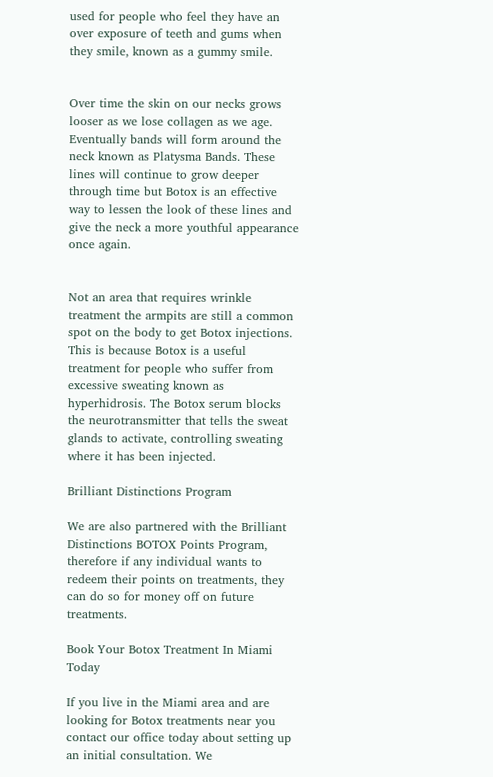used for people who feel they have an over exposure of teeth and gums when they smile, known as a gummy smile.


Over time the skin on our necks grows looser as we lose collagen as we age. Eventually bands will form around the neck known as Platysma Bands. These lines will continue to grow deeper through time but Botox is an effective way to lessen the look of these lines and give the neck a more youthful appearance once again.


Not an area that requires wrinkle treatment the armpits are still a common spot on the body to get Botox injections. This is because Botox is a useful treatment for people who suffer from excessive sweating known as hyperhidrosis. The Botox serum blocks the neurotransmitter that tells the sweat glands to activate, controlling sweating where it has been injected.

Brilliant Distinctions Program

We are also partnered with the Brilliant Distinctions BOTOX Points Program, therefore if any individual wants to redeem their points on treatments, they can do so for money off on future treatments.

Book Your Botox Treatment In Miami Today

If you live in the Miami area and are looking for Botox treatments near you contact our office today about setting up an initial consultation. We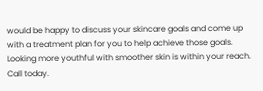would be happy to discuss your skincare goals and come up with a treatment plan for you to help achieve those goals. Looking more youthful with smoother skin is within your reach. Call today.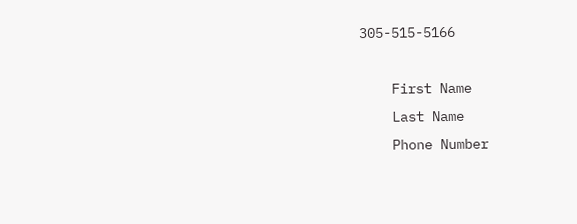305-515-5166

    First Name
    Last Name
    Phone Number